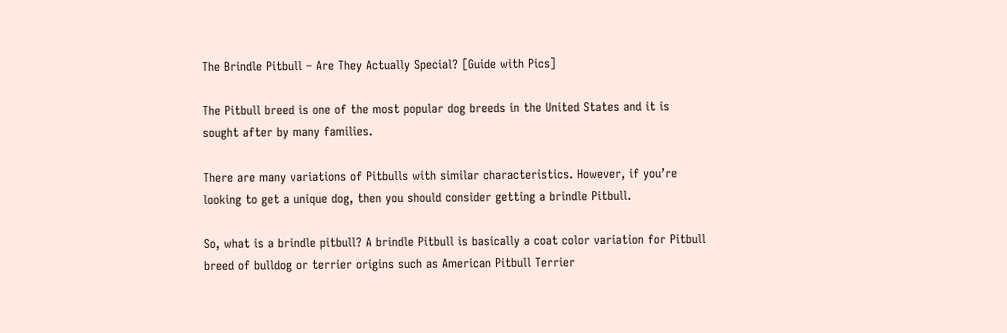The Brindle Pitbull – Are They Actually Special? [Guide with Pics]

The Pitbull breed is one of the most popular dog breeds in the United States and it is sought after by many families.

There are many variations of Pitbulls with similar characteristics. However, if you’re looking to get a unique dog, then you should consider getting a brindle Pitbull.

So, what is a brindle pitbull? A brindle Pitbull is basically a coat color variation for Pitbull breed of bulldog or terrier origins such as American Pitbull Terrier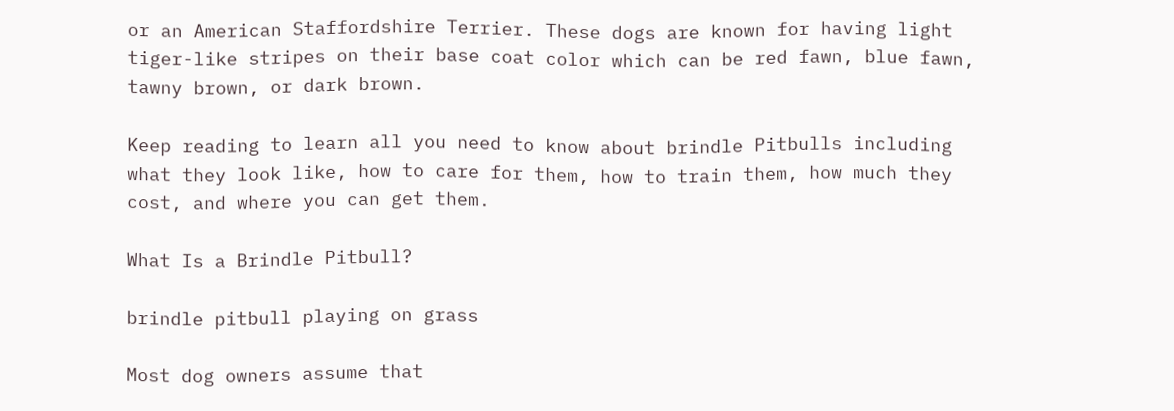or an American Staffordshire Terrier. These dogs are known for having light tiger-like stripes on their base coat color which can be red fawn, blue fawn, tawny brown, or dark brown.

Keep reading to learn all you need to know about brindle Pitbulls including what they look like, how to care for them, how to train them, how much they cost, and where you can get them.

What Is a Brindle Pitbull?

brindle pitbull playing on grass

Most dog owners assume that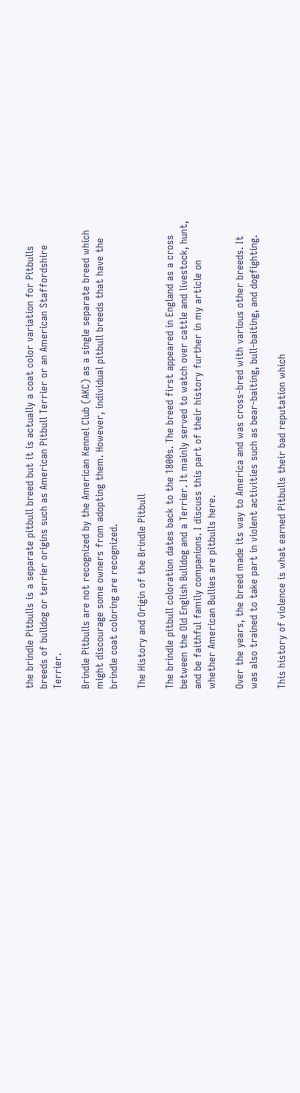the brindle Pitbulls is a separate pitbull breed but it is actually a coat color variation for Pitbulls breeds of bulldog or terrier origins such as American Pitbull Terrier or an American Staffordshire Terrier.

Brindle Pitbulls are not recognized by the American Kennel Club (AKC) as a single separate breed which might discourage some owners from adopting them. However, individual pitbull breeds that have the brindle coat coloring are recognized.

The History and Origin of the Brindle Pitbull

The brindle pitbull coloration dates back to the 1800s. The breed first appeared in England as a cross between the Old English Bulldog and a Terrier. It mainly served to watch over cattle and livestock, hunt, and be faithful family companions. I discuss this part of their history further in my article on whether American Bullies are pitbulls here.

Over the years, the breed made its way to America and was cross-bred with various other breeds. It was also trained to take part in violent activities such as bear-baiting, bull-baiting, and dogfighting.

This history of violence is what earned Pitbulls their bad reputation which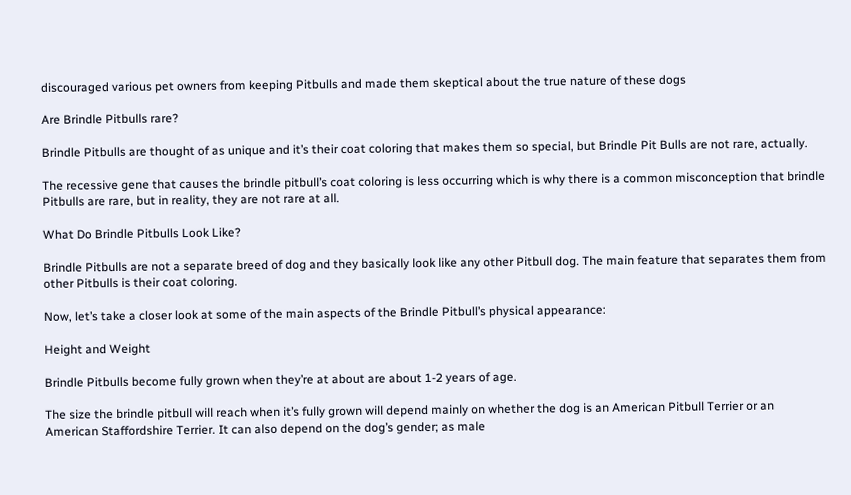discouraged various pet owners from keeping Pitbulls and made them skeptical about the true nature of these dogs

Are Brindle Pitbulls rare?

Brindle Pitbulls are thought of as unique and it’s their coat coloring that makes them so special, but Brindle Pit Bulls are not rare, actually.

The recessive gene that causes the brindle pitbull’s coat coloring is less occurring which is why there is a common misconception that brindle Pitbulls are rare, but in reality, they are not rare at all.

What Do Brindle Pitbulls Look Like?

Brindle Pitbulls are not a separate breed of dog and they basically look like any other Pitbull dog. The main feature that separates them from other Pitbulls is their coat coloring.

Now, let’s take a closer look at some of the main aspects of the Brindle Pitbull’s physical appearance:

Height and Weight

Brindle Pitbulls become fully grown when they’re at about are about 1-2 years of age.

The size the brindle pitbull will reach when it’s fully grown will depend mainly on whether the dog is an American Pitbull Terrier or an American Staffordshire Terrier. It can also depend on the dog’s gender; as male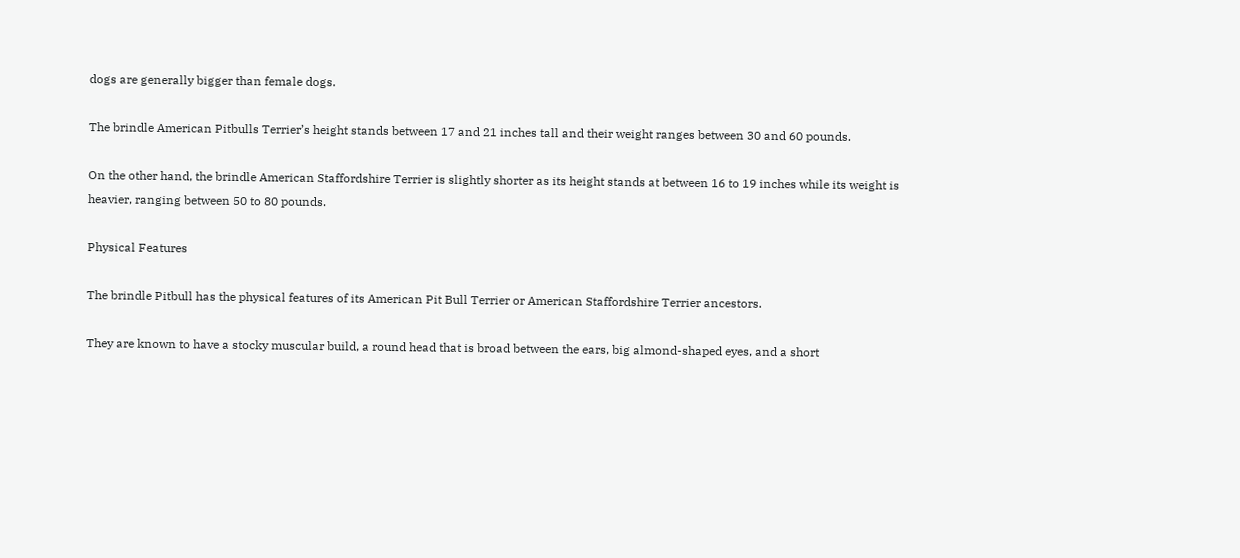dogs are generally bigger than female dogs.

The brindle American Pitbulls Terrier’s height stands between 17 and 21 inches tall and their weight ranges between 30 and 60 pounds.

On the other hand, the brindle American Staffordshire Terrier is slightly shorter as its height stands at between 16 to 19 inches while its weight is heavier, ranging between 50 to 80 pounds.

Physical Features

The brindle Pitbull has the physical features of its American Pit Bull Terrier or American Staffordshire Terrier ancestors.

They are known to have a stocky muscular build, a round head that is broad between the ears, big almond-shaped eyes, and a short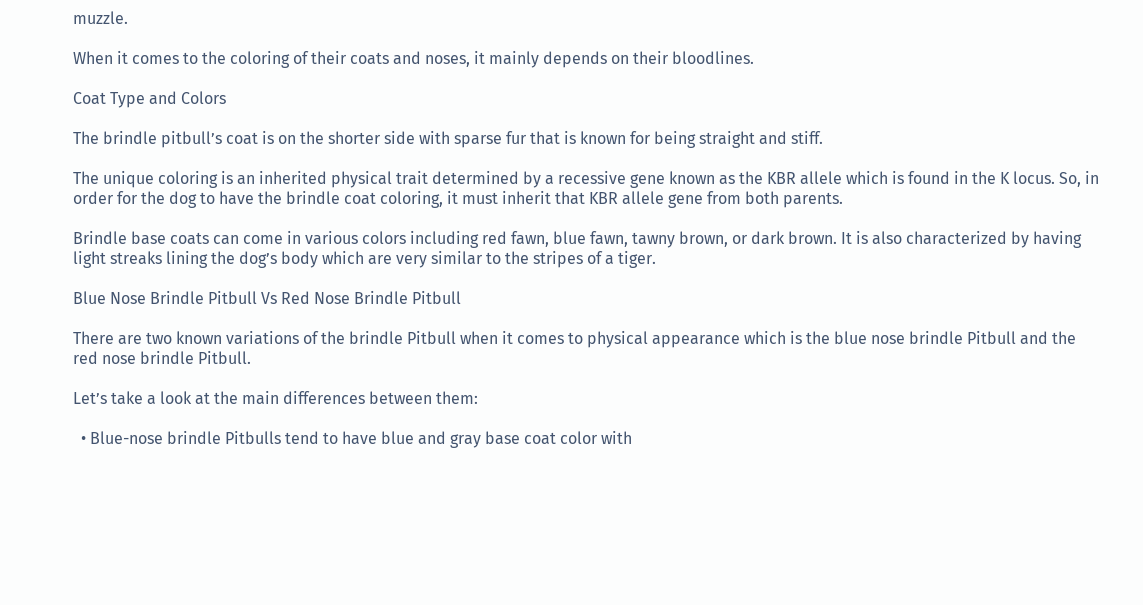muzzle.

When it comes to the coloring of their coats and noses, it mainly depends on their bloodlines.

Coat Type and Colors

The brindle pitbull’s coat is on the shorter side with sparse fur that is known for being straight and stiff.

The unique coloring is an inherited physical trait determined by a recessive gene known as the KBR allele which is found in the K locus. So, in order for the dog to have the brindle coat coloring, it must inherit that KBR allele gene from both parents.

Brindle base coats can come in various colors including red fawn, blue fawn, tawny brown, or dark brown. It is also characterized by having light streaks lining the dog’s body which are very similar to the stripes of a tiger.

Blue Nose Brindle Pitbull Vs Red Nose Brindle Pitbull

There are two known variations of the brindle Pitbull when it comes to physical appearance which is the blue nose brindle Pitbull and the red nose brindle Pitbull.

Let’s take a look at the main differences between them:

  • Blue-nose brindle Pitbulls tend to have blue and gray base coat color with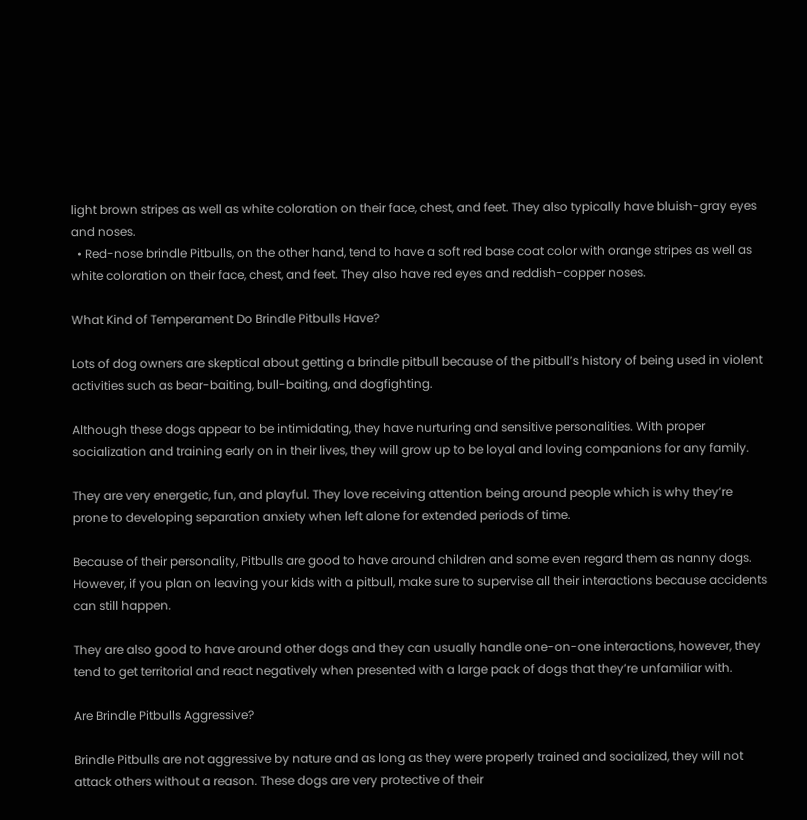light brown stripes as well as white coloration on their face, chest, and feet. They also typically have bluish-gray eyes and noses.
  • Red-nose brindle Pitbulls, on the other hand, tend to have a soft red base coat color with orange stripes as well as white coloration on their face, chest, and feet. They also have red eyes and reddish-copper noses.

What Kind of Temperament Do Brindle Pitbulls Have?

Lots of dog owners are skeptical about getting a brindle pitbull because of the pitbull’s history of being used in violent activities such as bear-baiting, bull-baiting, and dogfighting.

Although these dogs appear to be intimidating, they have nurturing and sensitive personalities. With proper socialization and training early on in their lives, they will grow up to be loyal and loving companions for any family.

They are very energetic, fun, and playful. They love receiving attention being around people which is why they’re prone to developing separation anxiety when left alone for extended periods of time.

Because of their personality, Pitbulls are good to have around children and some even regard them as nanny dogs. However, if you plan on leaving your kids with a pitbull, make sure to supervise all their interactions because accidents can still happen.

They are also good to have around other dogs and they can usually handle one-on-one interactions, however, they tend to get territorial and react negatively when presented with a large pack of dogs that they’re unfamiliar with.

Are Brindle Pitbulls Aggressive?

Brindle Pitbulls are not aggressive by nature and as long as they were properly trained and socialized, they will not attack others without a reason. These dogs are very protective of their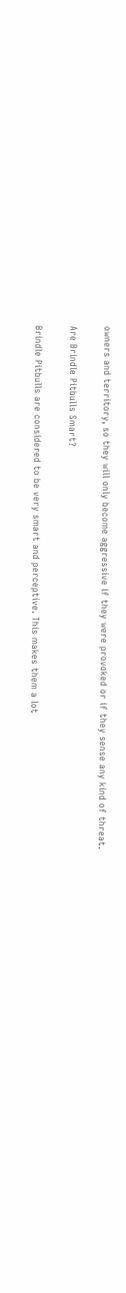owners and territory, so they will only become aggressive if they were provoked or if they sense any kind of threat.

Are Brindle Pitbulls Smart?

Brindle Pitbulls are considered to be very smart and perceptive. This makes them a lot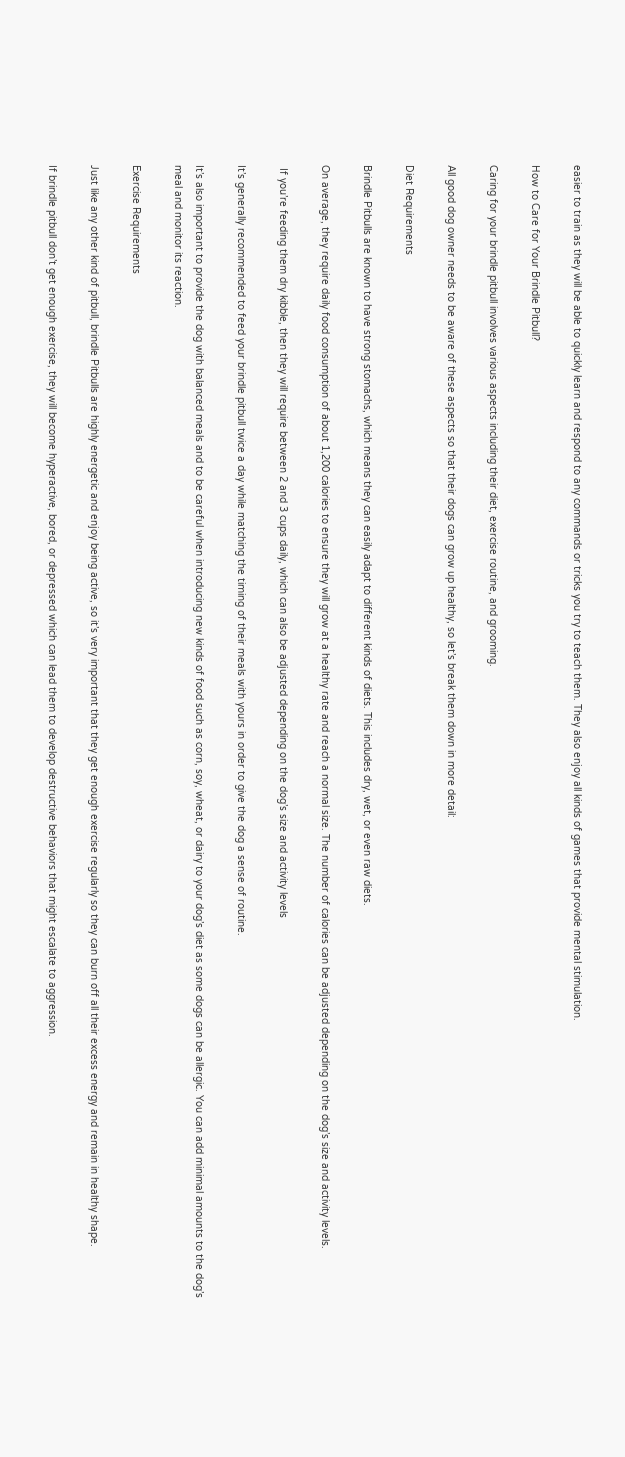easier to train as they will be able to quickly learn and respond to any commands or tricks you try to teach them. They also enjoy all kinds of games that provide mental stimulation.

How to Care for Your Brindle Pitbull?

Caring for your brindle pitbull involves various aspects including their diet, exercise routine, and grooming.

All good dog owner needs to be aware of these aspects so that their dogs can grow up healthy, so let’s break them down in more detail:

Diet Requirements

Brindle Pitbulls are known to have strong stomachs, which means they can easily adapt to different kinds of diets. This includes dry, wet, or even raw diets.

On average, they require daily food consumption of about 1,200 calories to ensure they will grow at a healthy rate and reach a normal size. The number of calories can be adjusted depending on the dog’s size and activity levels.

 If you’re feeding them dry kibble, then they will require between 2 and 3 cups daily, which can also be adjusted depending on the dog’s size and activity levels

It’s generally recommended to feed your brindle pitbull twice a day while matching the timing of their meals with yours in order to give the dog a sense of routine.

It’s also important to provide the dog with balanced meals and to be careful when introducing new kinds of food such as corn, soy, wheat, or dairy to your dog’s diet as some dogs can be allergic. You can add minimal amounts to the dog’s meal and monitor its reaction.

Exercise Requirements

Just like any other kind of pitbull, brindle Pitbulls are highly energetic and enjoy being active, so it’s very important that they get enough exercise regularly so they can burn off all their excess energy and remain in healthy shape.

If brindle pitbull don’t get enough exercise, they will become hyperactive, bored, or depressed which can lead them to develop destructive behaviors that might escalate to aggression.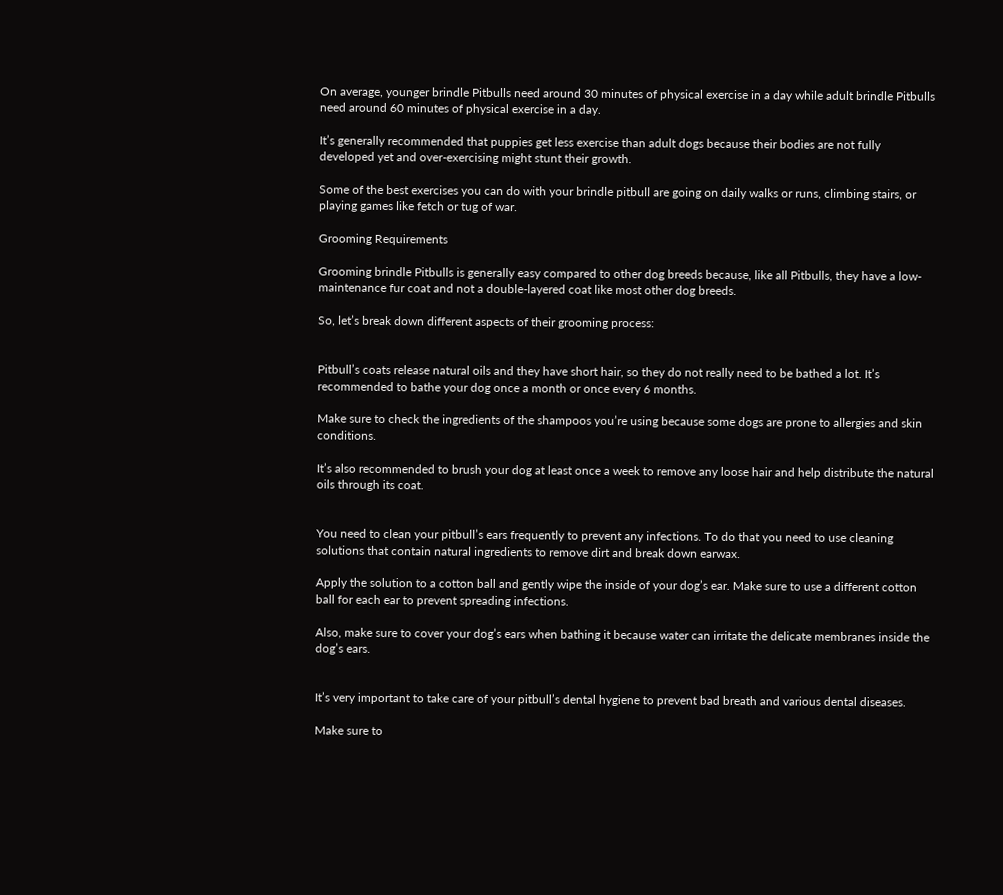On average, younger brindle Pitbulls need around 30 minutes of physical exercise in a day while adult brindle Pitbulls need around 60 minutes of physical exercise in a day.

It’s generally recommended that puppies get less exercise than adult dogs because their bodies are not fully developed yet and over-exercising might stunt their growth.

Some of the best exercises you can do with your brindle pitbull are going on daily walks or runs, climbing stairs, or playing games like fetch or tug of war.

Grooming Requirements

Grooming brindle Pitbulls is generally easy compared to other dog breeds because, like all Pitbulls, they have a low-maintenance fur coat and not a double-layered coat like most other dog breeds.

So, let’s break down different aspects of their grooming process:


Pitbull’s coats release natural oils and they have short hair, so they do not really need to be bathed a lot. It’s recommended to bathe your dog once a month or once every 6 months.

Make sure to check the ingredients of the shampoos you’re using because some dogs are prone to allergies and skin conditions.

It’s also recommended to brush your dog at least once a week to remove any loose hair and help distribute the natural oils through its coat.


You need to clean your pitbull’s ears frequently to prevent any infections. To do that you need to use cleaning solutions that contain natural ingredients to remove dirt and break down earwax.

Apply the solution to a cotton ball and gently wipe the inside of your dog’s ear. Make sure to use a different cotton ball for each ear to prevent spreading infections.

Also, make sure to cover your dog’s ears when bathing it because water can irritate the delicate membranes inside the dog’s ears.


It’s very important to take care of your pitbull’s dental hygiene to prevent bad breath and various dental diseases.

Make sure to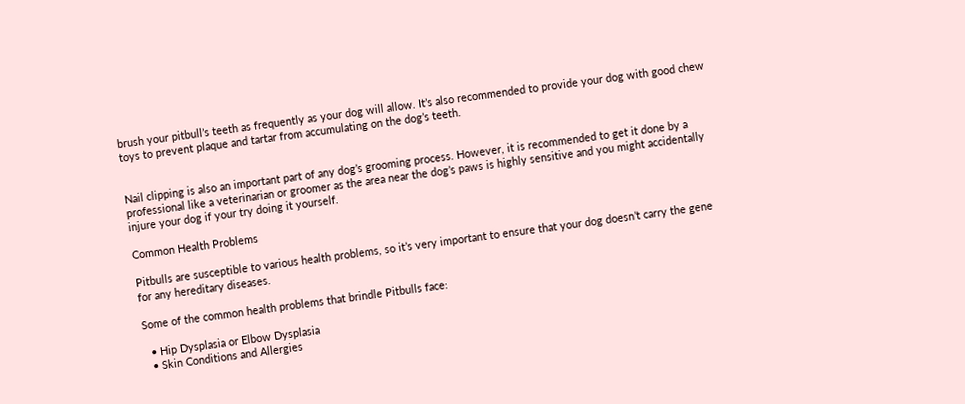brush your pitbull’s teeth as frequently as your dog will allow. It’s also recommended to provide your dog with good chew toys to prevent plaque and tartar from accumulating on the dog’s teeth.


Nail clipping is also an important part of any dog’s grooming process. However, it is recommended to get it done by a professional like a veterinarian or groomer as the area near the dog’s paws is highly sensitive and you might accidentally injure your dog if your try doing it yourself.

Common Health Problems

Pitbulls are susceptible to various health problems, so it’s very important to ensure that your dog doesn’t carry the gene for any hereditary diseases.

Some of the common health problems that brindle Pitbulls face:

  • Hip Dysplasia or Elbow Dysplasia
  • Skin Conditions and Allergies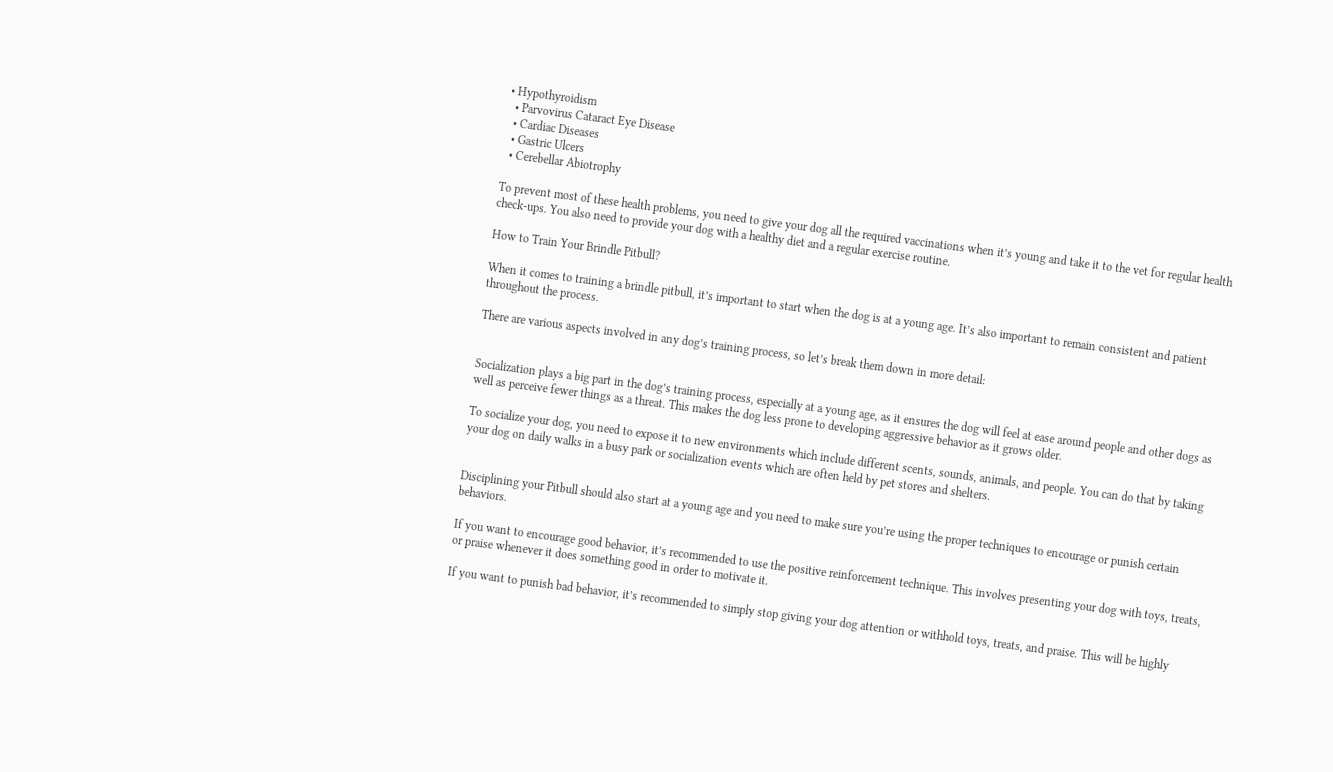• Hypothyroidism
  • Parvovirus Cataract Eye Disease
  • Cardiac Diseases
  • Gastric Ulcers
  • Cerebellar Abiotrophy

To prevent most of these health problems, you need to give your dog all the required vaccinations when it’s young and take it to the vet for regular health check-ups. You also need to provide your dog with a healthy diet and a regular exercise routine.

How to Train Your Brindle Pitbull?

When it comes to training a brindle pitbull, it’s important to start when the dog is at a young age. It’s also important to remain consistent and patient throughout the process.

There are various aspects involved in any dog’s training process, so let’s break them down in more detail:


Socialization plays a big part in the dog’s training process, especially at a young age, as it ensures the dog will feel at ease around people and other dogs as well as perceive fewer things as a threat. This makes the dog less prone to developing aggressive behavior as it grows older.

To socialize your dog, you need to expose it to new environments which include different scents, sounds, animals, and people. You can do that by taking your dog on daily walks in a busy park or socialization events which are often held by pet stores and shelters.


Disciplining your Pitbull should also start at a young age and you need to make sure you’re using the proper techniques to encourage or punish certain behaviors.

If you want to encourage good behavior, it’s recommended to use the positive reinforcement technique. This involves presenting your dog with toys, treats, or praise whenever it does something good in order to motivate it.

If you want to punish bad behavior, it’s recommended to simply stop giving your dog attention or withhold toys, treats, and praise. This will be highly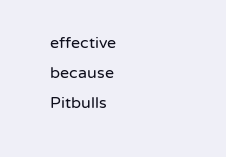effective because Pitbulls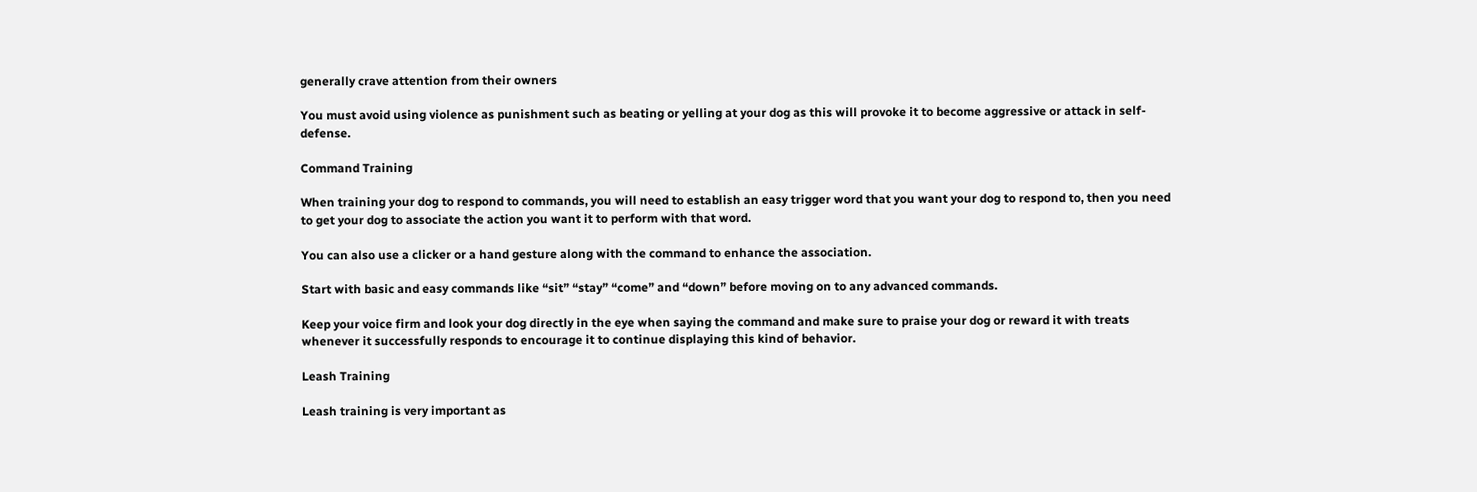generally crave attention from their owners

You must avoid using violence as punishment such as beating or yelling at your dog as this will provoke it to become aggressive or attack in self-defense.

Command Training

When training your dog to respond to commands, you will need to establish an easy trigger word that you want your dog to respond to, then you need to get your dog to associate the action you want it to perform with that word.

You can also use a clicker or a hand gesture along with the command to enhance the association.

Start with basic and easy commands like “sit” “stay” “come” and “down” before moving on to any advanced commands.

Keep your voice firm and look your dog directly in the eye when saying the command and make sure to praise your dog or reward it with treats whenever it successfully responds to encourage it to continue displaying this kind of behavior.

Leash Training

Leash training is very important as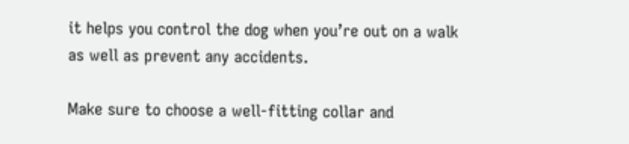it helps you control the dog when you’re out on a walk as well as prevent any accidents.

Make sure to choose a well-fitting collar and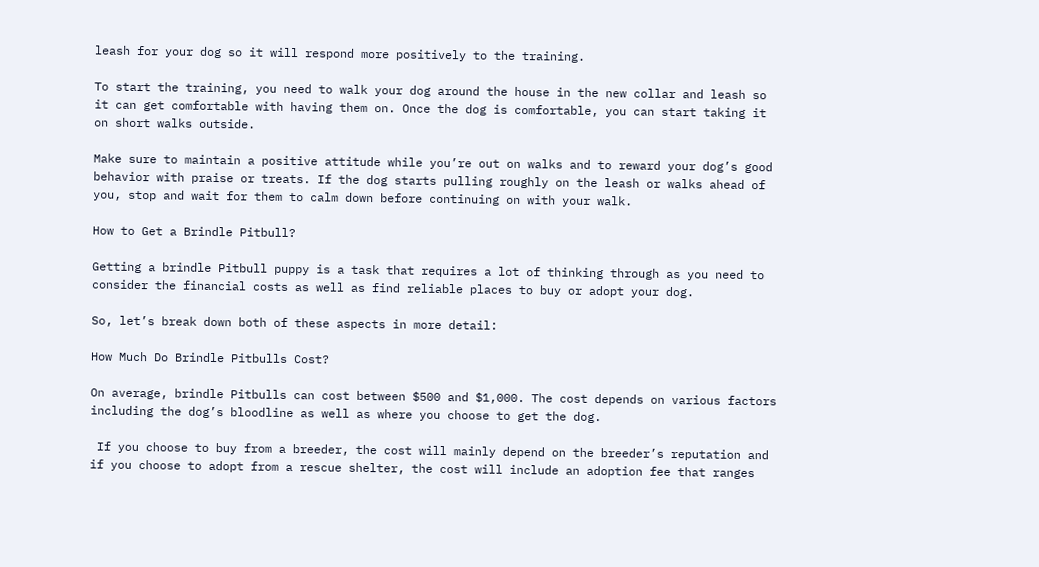leash for your dog so it will respond more positively to the training.

To start the training, you need to walk your dog around the house in the new collar and leash so it can get comfortable with having them on. Once the dog is comfortable, you can start taking it on short walks outside.

Make sure to maintain a positive attitude while you’re out on walks and to reward your dog’s good behavior with praise or treats. If the dog starts pulling roughly on the leash or walks ahead of you, stop and wait for them to calm down before continuing on with your walk.

How to Get a Brindle Pitbull?

Getting a brindle Pitbull puppy is a task that requires a lot of thinking through as you need to consider the financial costs as well as find reliable places to buy or adopt your dog.

So, let’s break down both of these aspects in more detail:

How Much Do Brindle Pitbulls Cost?

On average, brindle Pitbulls can cost between $500 and $1,000. The cost depends on various factors including the dog’s bloodline as well as where you choose to get the dog.

 If you choose to buy from a breeder, the cost will mainly depend on the breeder’s reputation and if you choose to adopt from a rescue shelter, the cost will include an adoption fee that ranges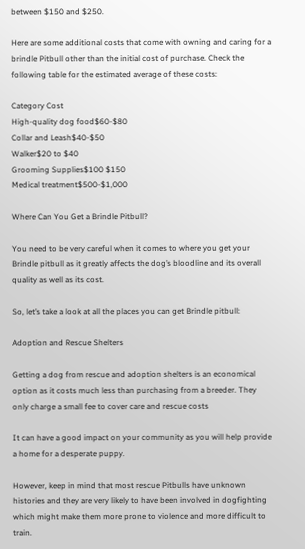between $150 and $250.

Here are some additional costs that come with owning and caring for a brindle Pitbull other than the initial cost of purchase. Check the following table for the estimated average of these costs:

Category Cost
High-quality dog food$60-$80
Collar and Leash$40-$50
Walker$20 to $40
Grooming Supplies$100 $150
Medical treatment$500-$1,000

Where Can You Get a Brindle Pitbull?

You need to be very careful when it comes to where you get your Brindle pitbull as it greatly affects the dog’s bloodline and its overall quality as well as its cost.

So, let’s take a look at all the places you can get Brindle pitbull:

Adoption and Rescue Shelters

Getting a dog from rescue and adoption shelters is an economical option as it costs much less than purchasing from a breeder. They only charge a small fee to cover care and rescue costs

It can have a good impact on your community as you will help provide a home for a desperate puppy.

However, keep in mind that most rescue Pitbulls have unknown histories and they are very likely to have been involved in dogfighting which might make them more prone to violence and more difficult to train.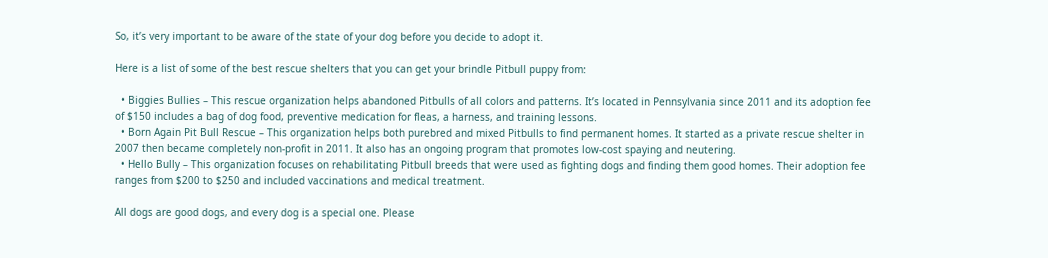So, it’s very important to be aware of the state of your dog before you decide to adopt it.

Here is a list of some of the best rescue shelters that you can get your brindle Pitbull puppy from:

  • Biggies Bullies – This rescue organization helps abandoned Pitbulls of all colors and patterns. It’s located in Pennsylvania since 2011 and its adoption fee of $150 includes a bag of dog food, preventive medication for fleas, a harness, and training lessons.
  • Born Again Pit Bull Rescue – This organization helps both purebred and mixed Pitbulls to find permanent homes. It started as a private rescue shelter in 2007 then became completely non-profit in 2011. It also has an ongoing program that promotes low-cost spaying and neutering.
  • Hello Bully – This organization focuses on rehabilitating Pitbull breeds that were used as fighting dogs and finding them good homes. Their adoption fee ranges from $200 to $250 and included vaccinations and medical treatment.

All dogs are good dogs, and every dog is a special one. Please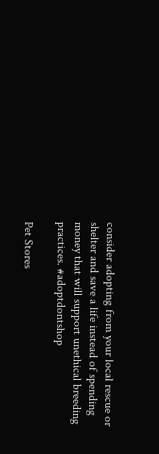consider adopting from your local rescue or shelter and save a life instead of spending money that will support unethical breeding practices. #adoptdontshop

Pet Stores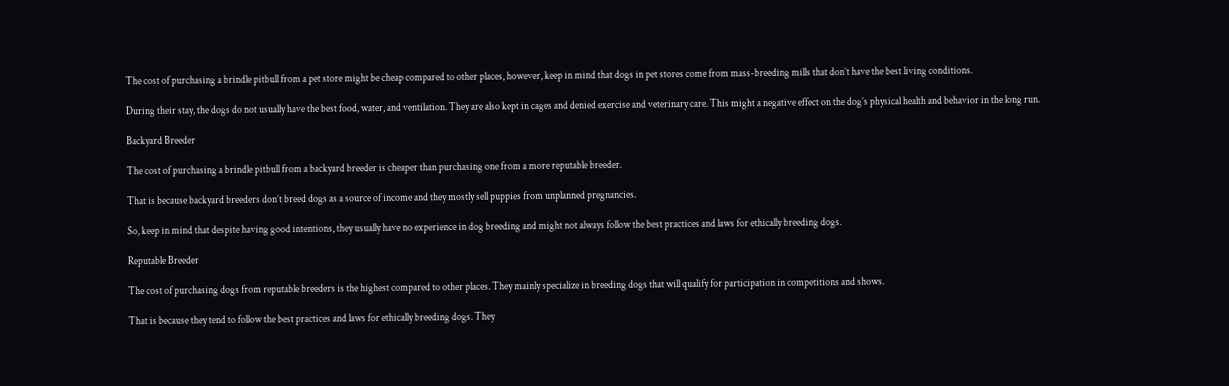The cost of purchasing a brindle pitbull from a pet store might be cheap compared to other places, however, keep in mind that dogs in pet stores come from mass-breeding mills that don’t have the best living conditions.

During their stay, the dogs do not usually have the best food, water, and ventilation. They are also kept in cages and denied exercise and veterinary care. This might a negative effect on the dog’s physical health and behavior in the long run.

Backyard Breeder

The cost of purchasing a brindle pitbull from a backyard breeder is cheaper than purchasing one from a more reputable breeder.

That is because backyard breeders don’t breed dogs as a source of income and they mostly sell puppies from unplanned pregnancies.

So, keep in mind that despite having good intentions, they usually have no experience in dog breeding and might not always follow the best practices and laws for ethically breeding dogs.

Reputable Breeder

The cost of purchasing dogs from reputable breeders is the highest compared to other places. They mainly specialize in breeding dogs that will qualify for participation in competitions and shows.

That is because they tend to follow the best practices and laws for ethically breeding dogs. They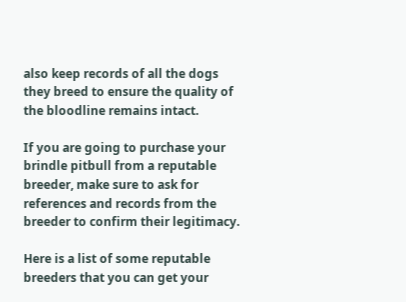also keep records of all the dogs they breed to ensure the quality of the bloodline remains intact.

If you are going to purchase your brindle pitbull from a reputable breeder, make sure to ask for references and records from the breeder to confirm their legitimacy.

Here is a list of some reputable breeders that you can get your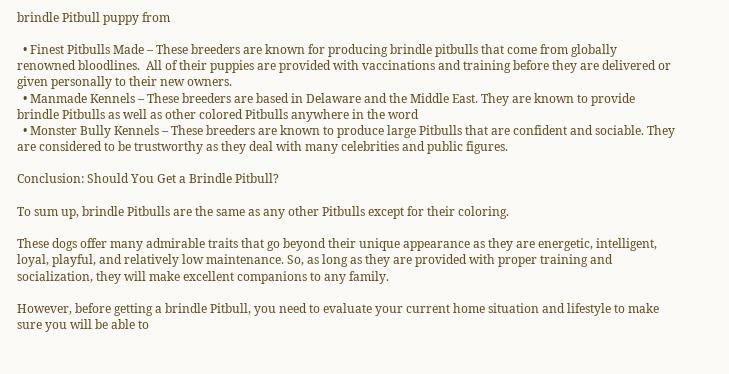brindle Pitbull puppy from

  • Finest Pitbulls Made – These breeders are known for producing brindle pitbulls that come from globally renowned bloodlines.  All of their puppies are provided with vaccinations and training before they are delivered or given personally to their new owners.
  • Manmade Kennels – These breeders are based in Delaware and the Middle East. They are known to provide brindle Pitbulls as well as other colored Pitbulls anywhere in the word
  • Monster Bully Kennels – These breeders are known to produce large Pitbulls that are confident and sociable. They are considered to be trustworthy as they deal with many celebrities and public figures.

Conclusion: Should You Get a Brindle Pitbull?

To sum up, brindle Pitbulls are the same as any other Pitbulls except for their coloring.

These dogs offer many admirable traits that go beyond their unique appearance as they are energetic, intelligent, loyal, playful, and relatively low maintenance. So, as long as they are provided with proper training and socialization, they will make excellent companions to any family.

However, before getting a brindle Pitbull, you need to evaluate your current home situation and lifestyle to make sure you will be able to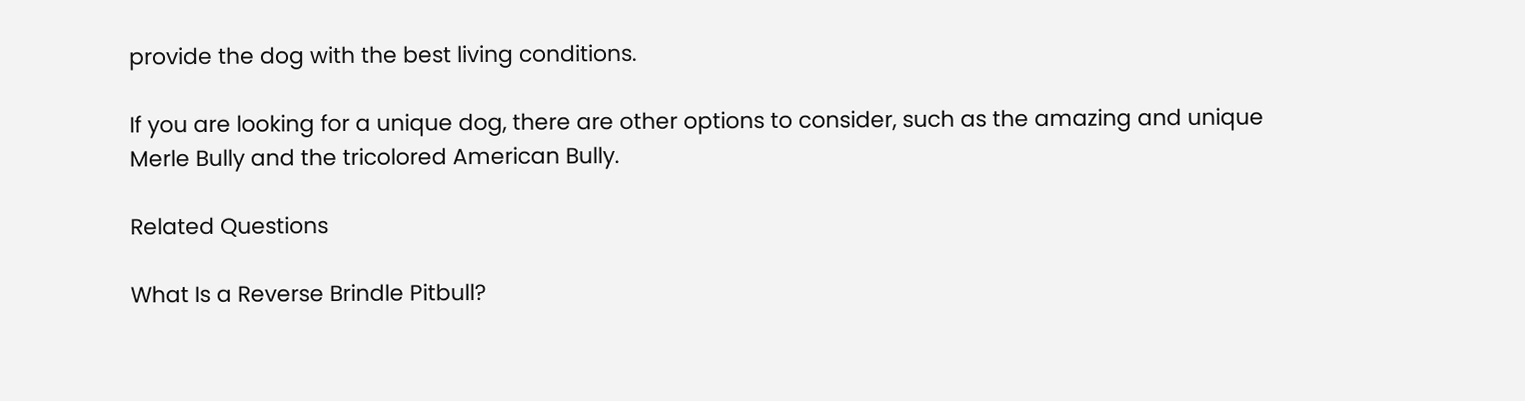provide the dog with the best living conditions.

If you are looking for a unique dog, there are other options to consider, such as the amazing and unique Merle Bully and the tricolored American Bully.

Related Questions

What Is a Reverse Brindle Pitbull?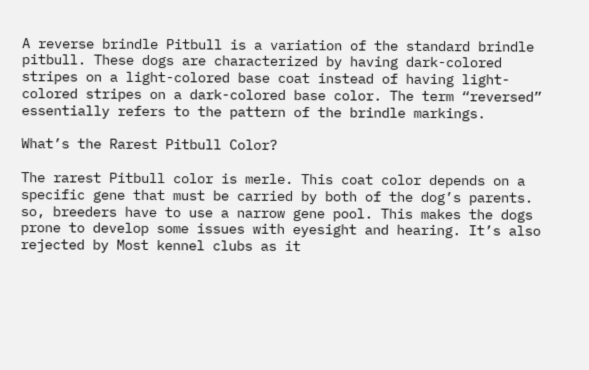A reverse brindle Pitbull is a variation of the standard brindle pitbull. These dogs are characterized by having dark-colored stripes on a light-colored base coat instead of having light-colored stripes on a dark-colored base color. The term “reversed” essentially refers to the pattern of the brindle markings.

What’s the Rarest Pitbull Color?

The rarest Pitbull color is merle. This coat color depends on a specific gene that must be carried by both of the dog’s parents. so, breeders have to use a narrow gene pool. This makes the dogs prone to develop some issues with eyesight and hearing. It’s also rejected by Most kennel clubs as it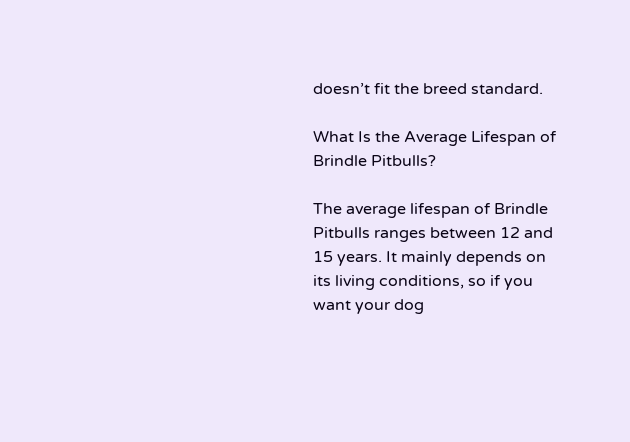doesn’t fit the breed standard.

What Is the Average Lifespan of Brindle Pitbulls?

The average lifespan of Brindle Pitbulls ranges between 12 and 15 years. It mainly depends on its living conditions, so if you want your dog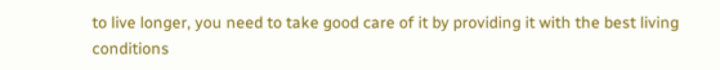to live longer, you need to take good care of it by providing it with the best living conditions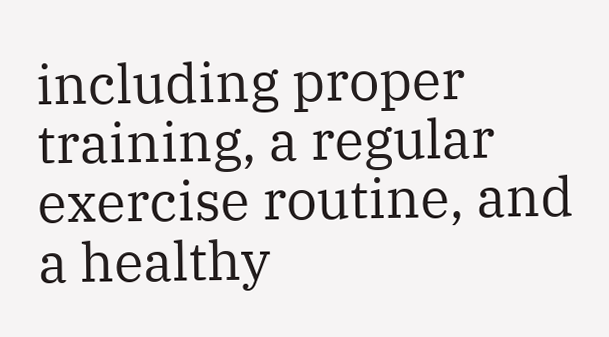including proper training, a regular exercise routine, and a healthy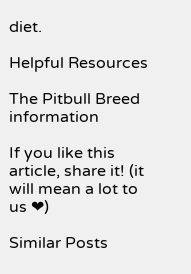diet.

Helpful Resources

The Pitbull Breed information

If you like this article, share it! (it will mean a lot to us ❤)

Similar Posts